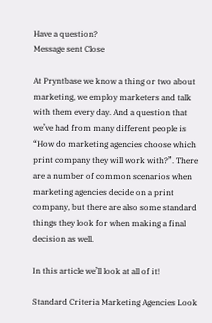Have a question?
Message sent Close

At Pryntbase we know a thing or two about marketing, we employ marketers and talk with them every day. And a question that we’ve had from many different people is “How do marketing agencies choose which print company they will work with?”. There are a number of common scenarios when marketing agencies decide on a print company, but there are also some standard things they look for when making a final decision as well.

In this article we’ll look at all of it!

Standard Criteria Marketing Agencies Look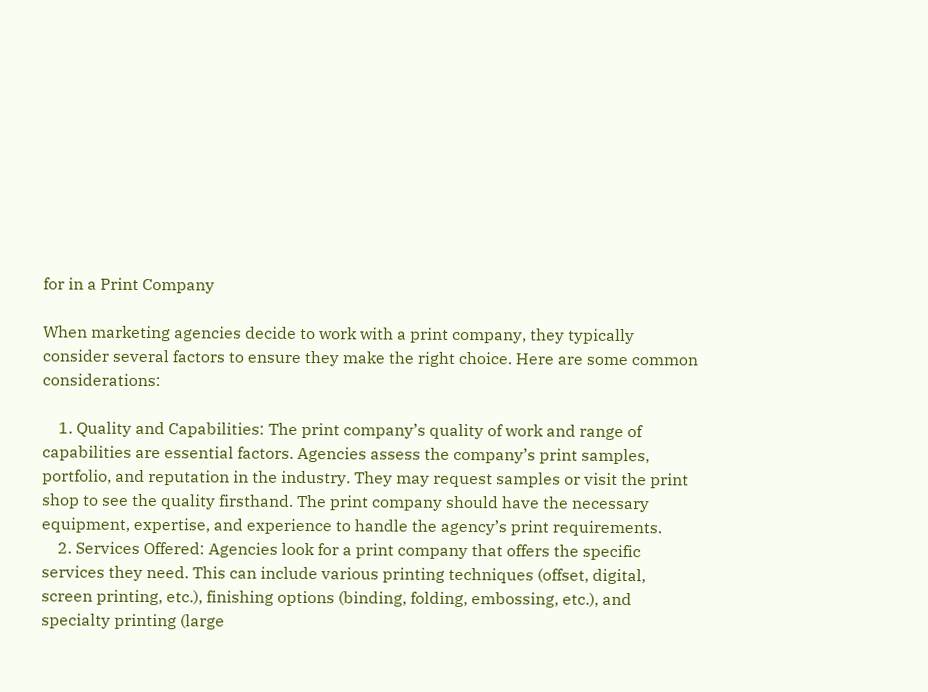for in a Print Company

When marketing agencies decide to work with a print company, they typically consider several factors to ensure they make the right choice. Here are some common considerations:

    1. Quality and Capabilities: The print company’s quality of work and range of capabilities are essential factors. Agencies assess the company’s print samples, portfolio, and reputation in the industry. They may request samples or visit the print shop to see the quality firsthand. The print company should have the necessary equipment, expertise, and experience to handle the agency’s print requirements.
    2. Services Offered: Agencies look for a print company that offers the specific services they need. This can include various printing techniques (offset, digital, screen printing, etc.), finishing options (binding, folding, embossing, etc.), and specialty printing (large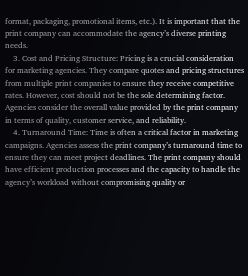format, packaging, promotional items, etc.). It is important that the print company can accommodate the agency’s diverse printing needs.
    3. Cost and Pricing Structure: Pricing is a crucial consideration for marketing agencies. They compare quotes and pricing structures from multiple print companies to ensure they receive competitive rates. However, cost should not be the sole determining factor. Agencies consider the overall value provided by the print company in terms of quality, customer service, and reliability.
    4. Turnaround Time: Time is often a critical factor in marketing campaigns. Agencies assess the print company’s turnaround time to ensure they can meet project deadlines. The print company should have efficient production processes and the capacity to handle the agency’s workload without compromising quality or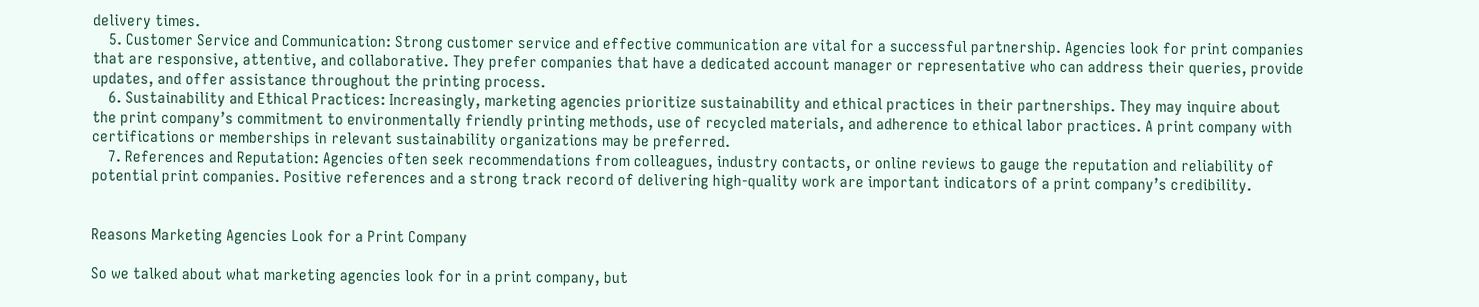delivery times.
    5. Customer Service and Communication: Strong customer service and effective communication are vital for a successful partnership. Agencies look for print companies that are responsive, attentive, and collaborative. They prefer companies that have a dedicated account manager or representative who can address their queries, provide updates, and offer assistance throughout the printing process.
    6. Sustainability and Ethical Practices: Increasingly, marketing agencies prioritize sustainability and ethical practices in their partnerships. They may inquire about the print company’s commitment to environmentally friendly printing methods, use of recycled materials, and adherence to ethical labor practices. A print company with certifications or memberships in relevant sustainability organizations may be preferred.
    7. References and Reputation: Agencies often seek recommendations from colleagues, industry contacts, or online reviews to gauge the reputation and reliability of potential print companies. Positive references and a strong track record of delivering high-quality work are important indicators of a print company’s credibility.


Reasons Marketing Agencies Look for a Print Company

So we talked about what marketing agencies look for in a print company, but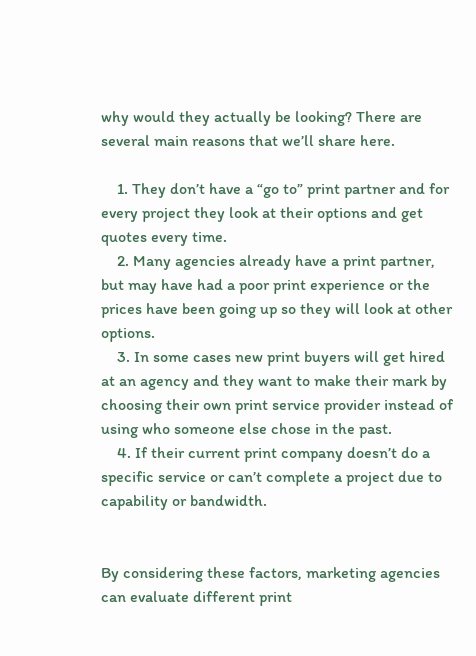why would they actually be looking? There are several main reasons that we’ll share here.

    1. They don’t have a “go to” print partner and for every project they look at their options and get quotes every time.
    2. Many agencies already have a print partner, but may have had a poor print experience or the prices have been going up so they will look at other options.
    3. In some cases new print buyers will get hired at an agency and they want to make their mark by choosing their own print service provider instead of using who someone else chose in the past.
    4. If their current print company doesn’t do a specific service or can’t complete a project due to capability or bandwidth.


By considering these factors, marketing agencies can evaluate different print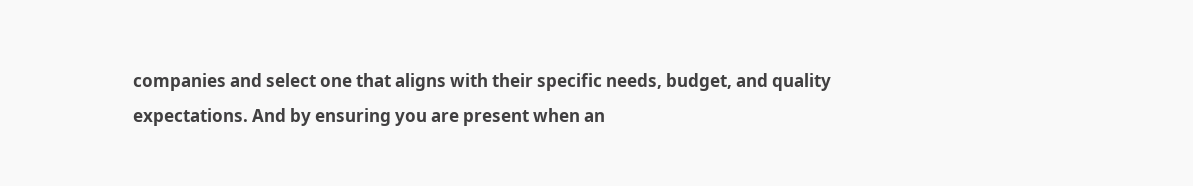companies and select one that aligns with their specific needs, budget, and quality expectations. And by ensuring you are present when an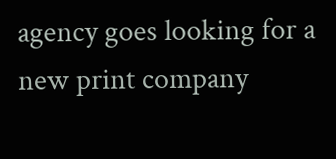agency goes looking for a new print company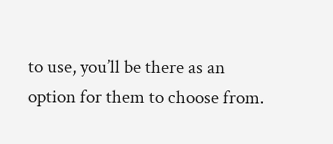to use, you’ll be there as an option for them to choose from.